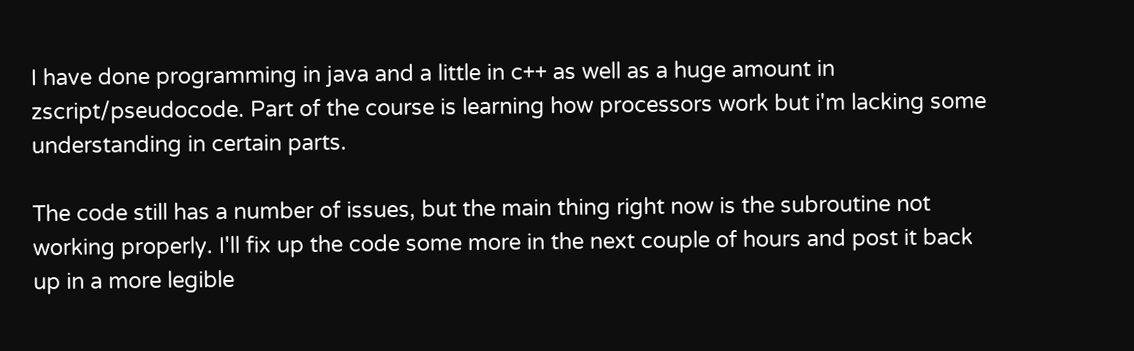I have done programming in java and a little in c++ as well as a huge amount in zscript/pseudocode. Part of the course is learning how processors work but i'm lacking some understanding in certain parts.

The code still has a number of issues, but the main thing right now is the subroutine not working properly. I'll fix up the code some more in the next couple of hours and post it back up in a more legible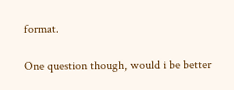format.

One question though, would i be better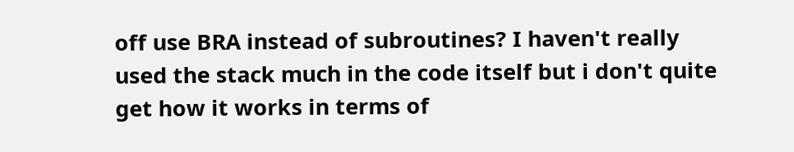off use BRA instead of subroutines? I haven't really used the stack much in the code itself but i don't quite get how it works in terms of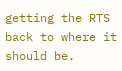getting the RTS back to where it should be.